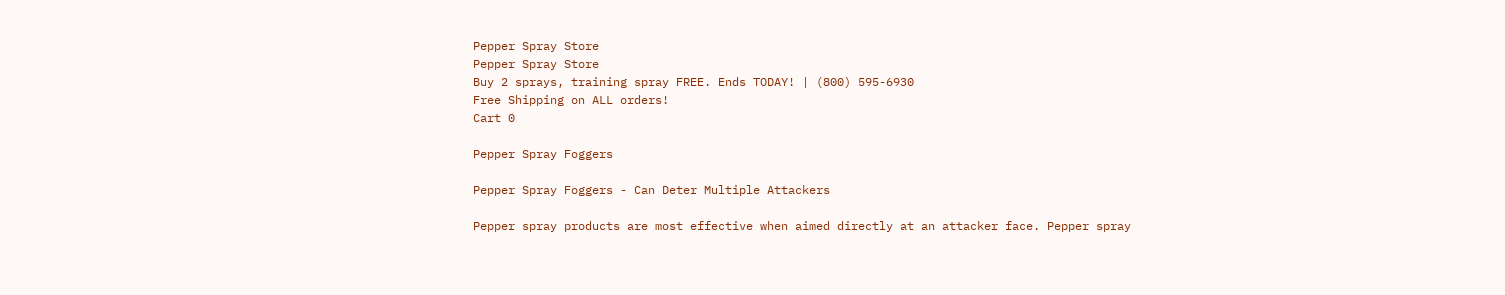Pepper Spray Store
Pepper Spray Store
Buy 2 sprays, training spray FREE. Ends TODAY! | (800) 595-6930
Free Shipping on ALL orders!
Cart 0

Pepper Spray Foggers

Pepper Spray Foggers - Can Deter Multiple Attackers

Pepper spray products are most effective when aimed directly at an attacker face. Pepper spray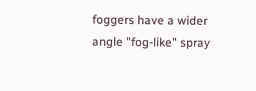foggers have a wider angle "fog-like" spray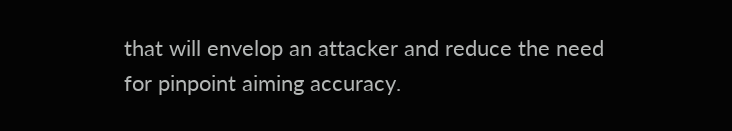that will envelop an attacker and reduce the need for pinpoint aiming accuracy.